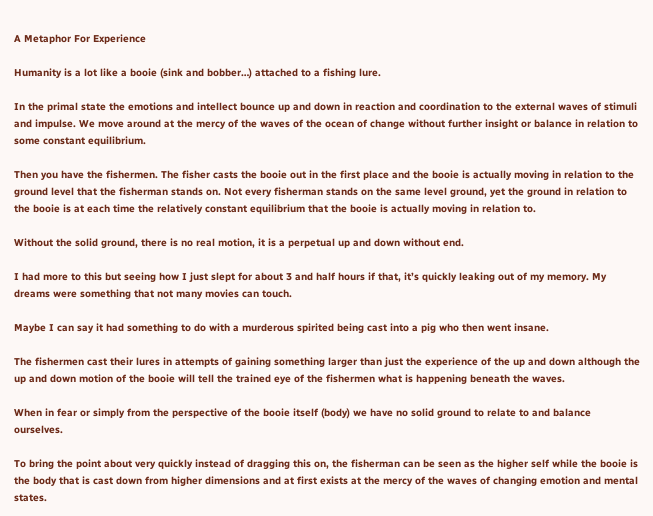A Metaphor For Experience

Humanity is a lot like a booie (sink and bobber…) attached to a fishing lure.

In the primal state the emotions and intellect bounce up and down in reaction and coordination to the external waves of stimuli and impulse. We move around at the mercy of the waves of the ocean of change without further insight or balance in relation to some constant equilibrium.

Then you have the fishermen. The fisher casts the booie out in the first place and the booie is actually moving in relation to the ground level that the fisherman stands on. Not every fisherman stands on the same level ground, yet the ground in relation to the booie is at each time the relatively constant equilibrium that the booie is actually moving in relation to.

Without the solid ground, there is no real motion, it is a perpetual up and down without end.

I had more to this but seeing how I just slept for about 3 and half hours if that, it’s quickly leaking out of my memory. My dreams were something that not many movies can touch.

Maybe I can say it had something to do with a murderous spirited being cast into a pig who then went insane.

The fishermen cast their lures in attempts of gaining something larger than just the experience of the up and down although the up and down motion of the booie will tell the trained eye of the fishermen what is happening beneath the waves.

When in fear or simply from the perspective of the booie itself (body) we have no solid ground to relate to and balance ourselves.

To bring the point about very quickly instead of dragging this on, the fisherman can be seen as the higher self while the booie is the body that is cast down from higher dimensions and at first exists at the mercy of the waves of changing emotion and mental states.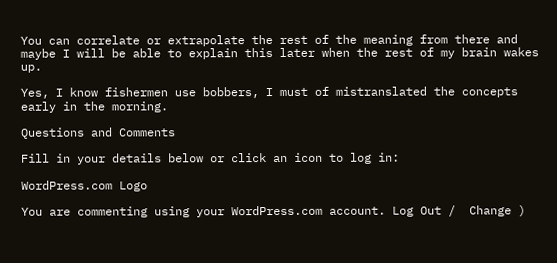You can correlate or extrapolate the rest of the meaning from there and maybe I will be able to explain this later when the rest of my brain wakes up.

Yes, I know fishermen use bobbers, I must of mistranslated the concepts early in the morning.

Questions and Comments

Fill in your details below or click an icon to log in:

WordPress.com Logo

You are commenting using your WordPress.com account. Log Out /  Change )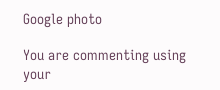Google photo

You are commenting using your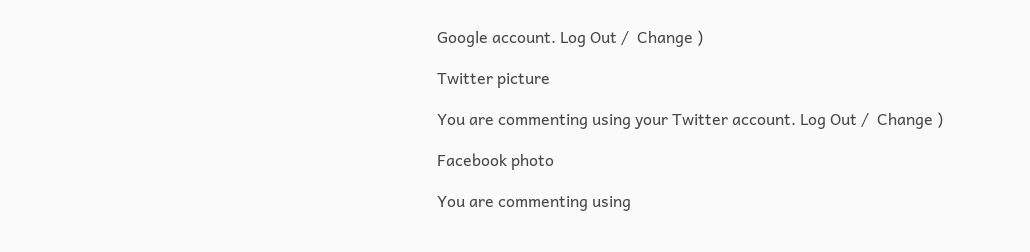Google account. Log Out /  Change )

Twitter picture

You are commenting using your Twitter account. Log Out /  Change )

Facebook photo

You are commenting using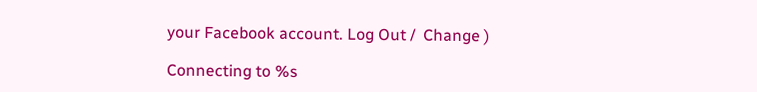your Facebook account. Log Out /  Change )

Connecting to %s